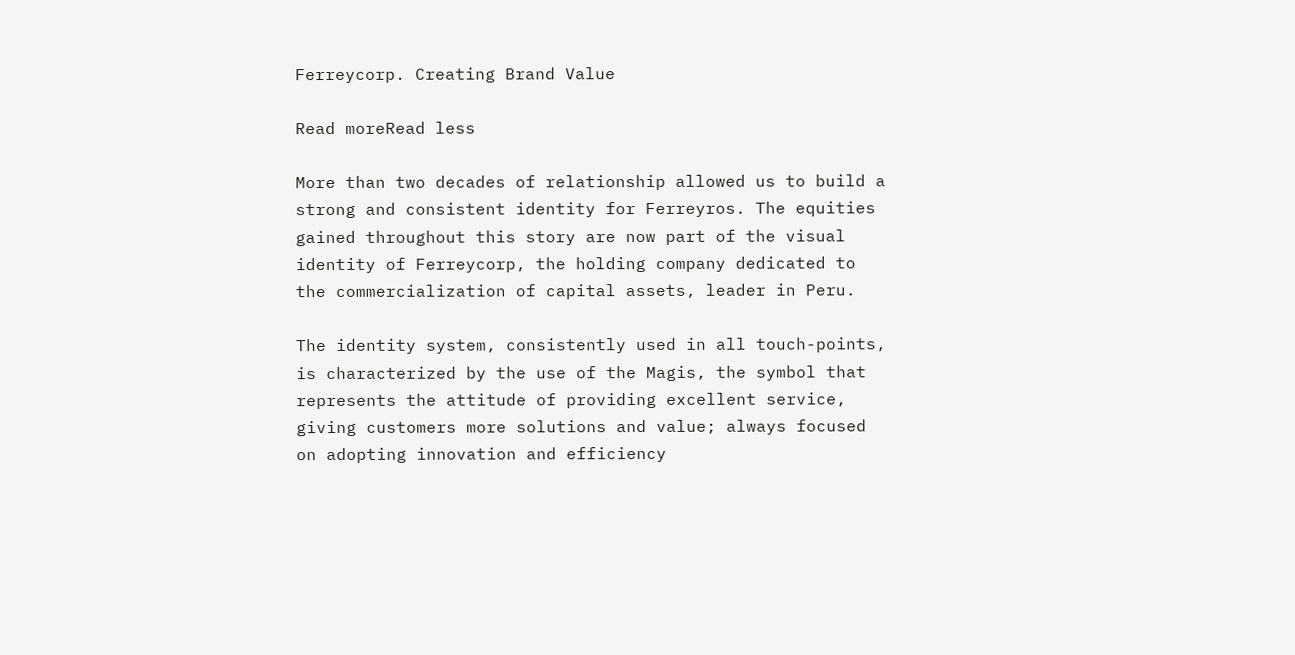Ferreycorp. Creating Brand Value

Read moreRead less

More than two decades of relationship allowed us to build a strong and consistent identity for Ferreyros. The equities gained throughout this story are now part of the visual identity of Ferreycorp, the holding company dedicated to the commercialization of capital assets, leader in Peru.

The identity system, consistently used in all touch-points, is characterized by the use of the Magis, the symbol that represents the attitude of providing excellent service, giving customers more solutions and value; always focused on adopting innovation and efficiency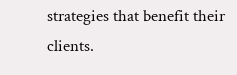strategies that benefit their clients.